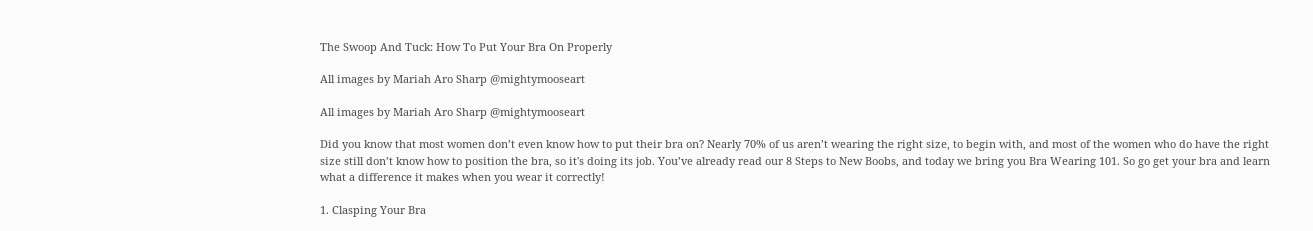The Swoop And Tuck: How To Put Your Bra On Properly

All images by Mariah Aro Sharp @mightymooseart

All images by Mariah Aro Sharp @mightymooseart

Did you know that most women don’t even know how to put their bra on? Nearly 70% of us aren’t wearing the right size, to begin with, and most of the women who do have the right size still don’t know how to position the bra, so it's doing its job. You’ve already read our 8 Steps to New Boobs, and today we bring you Bra Wearing 101. So go get your bra and learn what a difference it makes when you wear it correctly!

1. Clasping Your Bra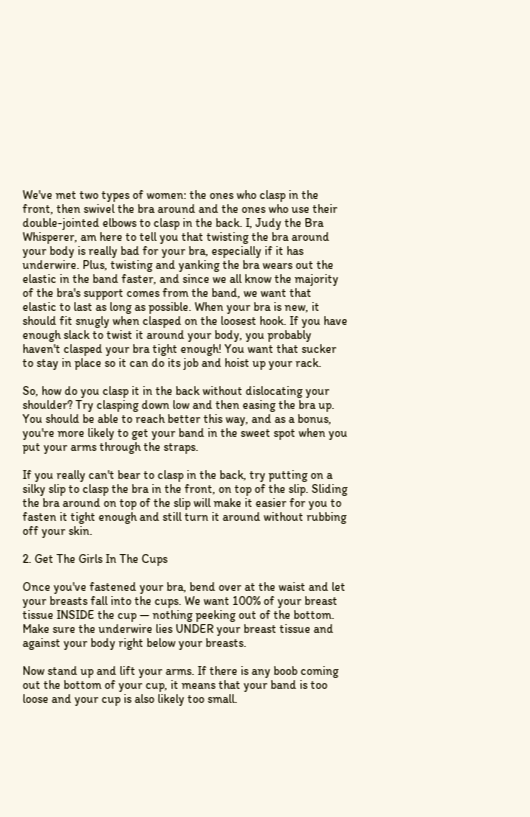We've met two types of women: the ones who clasp in the front, then swivel the bra around and the ones who use their double-jointed elbows to clasp in the back. I, Judy the Bra Whisperer, am here to tell you that twisting the bra around your body is really bad for your bra, especially if it has underwire. Plus, twisting and yanking the bra wears out the elastic in the band faster, and since we all know the majority of the bra's support comes from the band, we want that elastic to last as long as possible. When your bra is new, it should fit snugly when clasped on the loosest hook. If you have enough slack to twist it around your body, you probably haven't clasped your bra tight enough! You want that sucker to stay in place so it can do its job and hoist up your rack.

So, how do you clasp it in the back without dislocating your shoulder? Try clasping down low and then easing the bra up. You should be able to reach better this way, and as a bonus, you're more likely to get your band in the sweet spot when you put your arms through the straps.

If you really can't bear to clasp in the back, try putting on a silky slip to clasp the bra in the front, on top of the slip. Sliding the bra around on top of the slip will make it easier for you to fasten it tight enough and still turn it around without rubbing off your skin.

2. Get The Girls In The Cups

Once you've fastened your bra, bend over at the waist and let your breasts fall into the cups. We want 100% of your breast tissue INSIDE the cup — nothing peeking out of the bottom. Make sure the underwire lies UNDER your breast tissue and against your body right below your breasts.

Now stand up and lift your arms. If there is any boob coming out the bottom of your cup, it means that your band is too loose and your cup is also likely too small.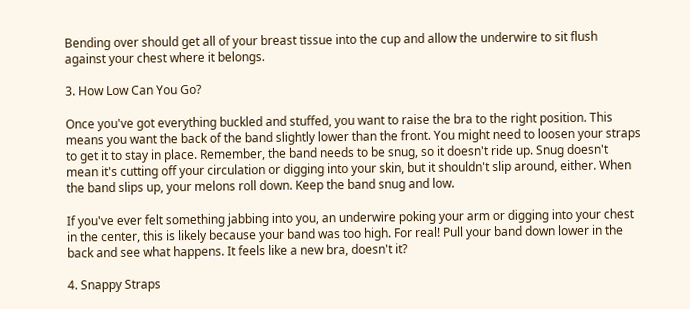Bending over should get all of your breast tissue into the cup and allow the underwire to sit flush against your chest where it belongs.

3. How Low Can You Go?

Once you've got everything buckled and stuffed, you want to raise the bra to the right position. This means you want the back of the band slightly lower than the front. You might need to loosen your straps to get it to stay in place. Remember, the band needs to be snug, so it doesn't ride up. Snug doesn't mean it's cutting off your circulation or digging into your skin, but it shouldn't slip around, either. When the band slips up, your melons roll down. Keep the band snug and low.

If you've ever felt something jabbing into you, an underwire poking your arm or digging into your chest in the center, this is likely because your band was too high. For real! Pull your band down lower in the back and see what happens. It feels like a new bra, doesn't it?

4. Snappy Straps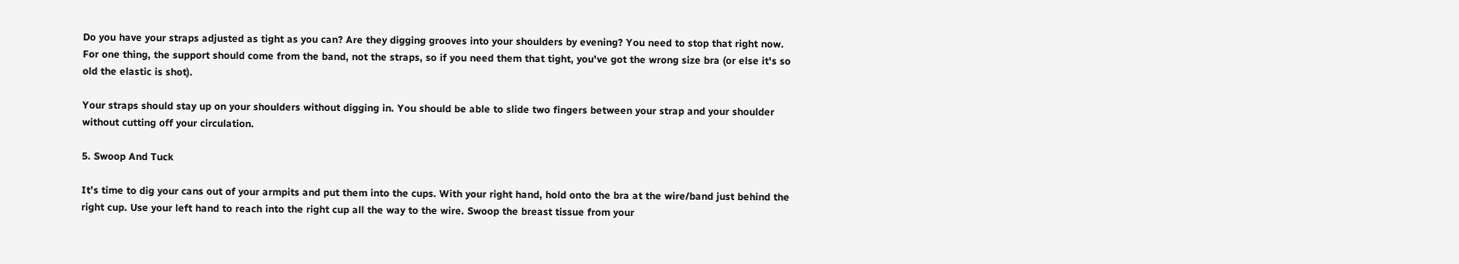Do you have your straps adjusted as tight as you can? Are they digging grooves into your shoulders by evening? You need to stop that right now. For one thing, the support should come from the band, not the straps, so if you need them that tight, you've got the wrong size bra (or else it's so old the elastic is shot).

Your straps should stay up on your shoulders without digging in. You should be able to slide two fingers between your strap and your shoulder without cutting off your circulation.

5. Swoop And Tuck

It’s time to dig your cans out of your armpits and put them into the cups. With your right hand, hold onto the bra at the wire/band just behind the right cup. Use your left hand to reach into the right cup all the way to the wire. Swoop the breast tissue from your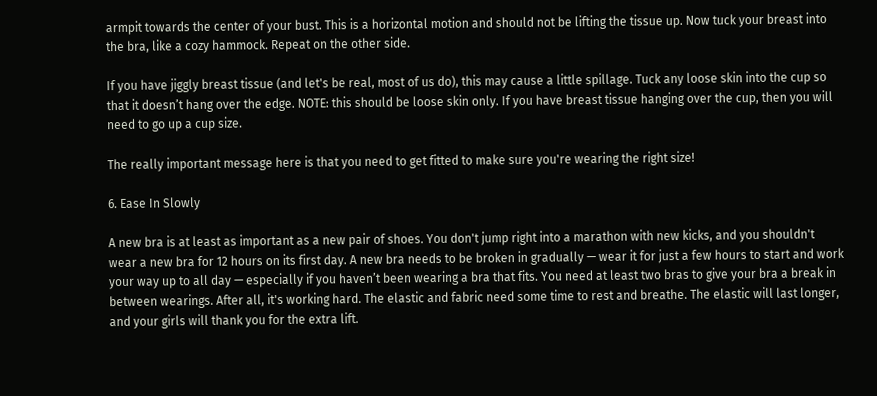armpit towards the center of your bust. This is a horizontal motion and should not be lifting the tissue up. Now tuck your breast into the bra, like a cozy hammock. Repeat on the other side.

If you have jiggly breast tissue (and let's be real, most of us do), this may cause a little spillage. Tuck any loose skin into the cup so that it doesn’t hang over the edge. NOTE: this should be loose skin only. If you have breast tissue hanging over the cup, then you will need to go up a cup size.

The really important message here is that you need to get fitted to make sure you're wearing the right size!

6. Ease In Slowly

A new bra is at least as important as a new pair of shoes. You don't jump right into a marathon with new kicks, and you shouldn't wear a new bra for 12 hours on its first day. A new bra needs to be broken in gradually — wear it for just a few hours to start and work your way up to all day — especially if you haven’t been wearing a bra that fits. You need at least two bras to give your bra a break in between wearings. After all, it's working hard. The elastic and fabric need some time to rest and breathe. The elastic will last longer, and your girls will thank you for the extra lift.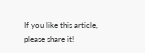If you like this article, please share it!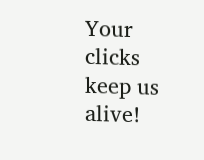Your clicks keep us alive!